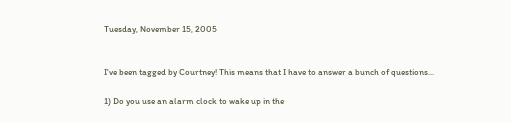Tuesday, November 15, 2005


I've been tagged by Courtney! This means that I have to answer a bunch of questions...

1) Do you use an alarm clock to wake up in the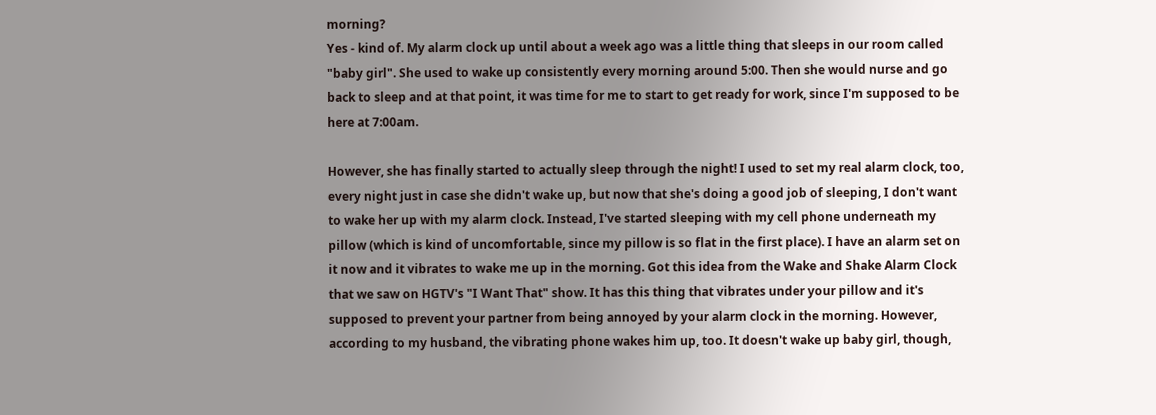morning?
Yes - kind of. My alarm clock up until about a week ago was a little thing that sleeps in our room called "baby girl". She used to wake up consistently every morning around 5:00. Then she would nurse and go back to sleep and at that point, it was time for me to start to get ready for work, since I'm supposed to be here at 7:00am.

However, she has finally started to actually sleep through the night! I used to set my real alarm clock, too, every night just in case she didn't wake up, but now that she's doing a good job of sleeping, I don't want to wake her up with my alarm clock. Instead, I've started sleeping with my cell phone underneath my pillow (which is kind of uncomfortable, since my pillow is so flat in the first place). I have an alarm set on it now and it vibrates to wake me up in the morning. Got this idea from the Wake and Shake Alarm Clock that we saw on HGTV's "I Want That" show. It has this thing that vibrates under your pillow and it's supposed to prevent your partner from being annoyed by your alarm clock in the morning. However, according to my husband, the vibrating phone wakes him up, too. It doesn't wake up baby girl, though,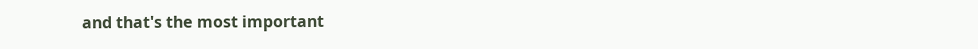and that's the most important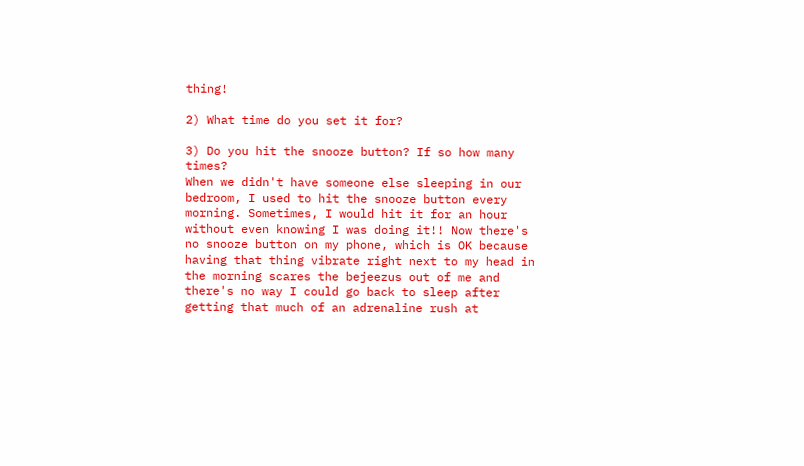thing!

2) What time do you set it for?

3) Do you hit the snooze button? If so how many times?
When we didn't have someone else sleeping in our bedroom, I used to hit the snooze button every morning. Sometimes, I would hit it for an hour without even knowing I was doing it!! Now there's no snooze button on my phone, which is OK because having that thing vibrate right next to my head in the morning scares the bejeezus out of me and there's no way I could go back to sleep after getting that much of an adrenaline rush at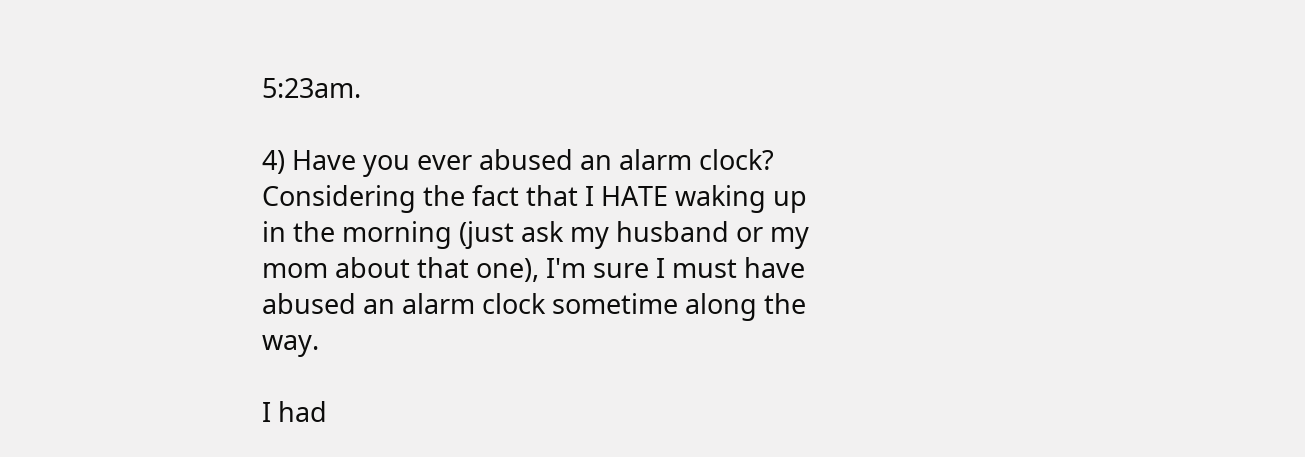5:23am.

4) Have you ever abused an alarm clock?
Considering the fact that I HATE waking up in the morning (just ask my husband or my mom about that one), I'm sure I must have abused an alarm clock sometime along the way.

I had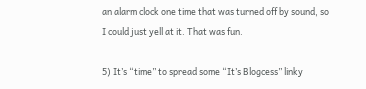an alarm clock one time that was turned off by sound, so I could just yell at it. That was fun.

5) It’s “time” to spread some “It’s Blogcess” linky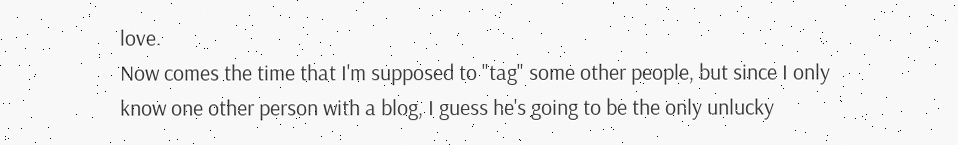love.
Now comes the time that I'm supposed to "tag" some other people, but since I only know one other person with a blog, I guess he's going to be the only unlucky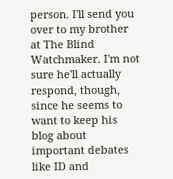person. I'll send you over to my brother at The Blind Watchmaker. I'm not sure he'll actually respond, though, since he seems to want to keep his blog about important debates like ID and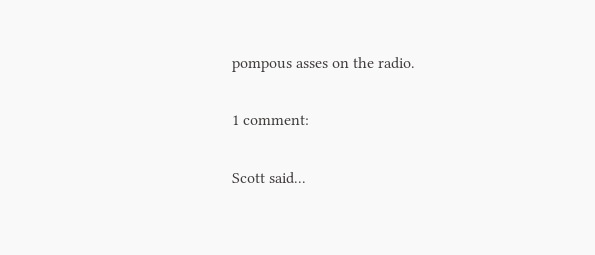pompous asses on the radio.

1 comment:

Scott said...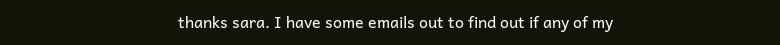thanks sara. I have some emails out to find out if any of my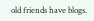old friends have blogs.